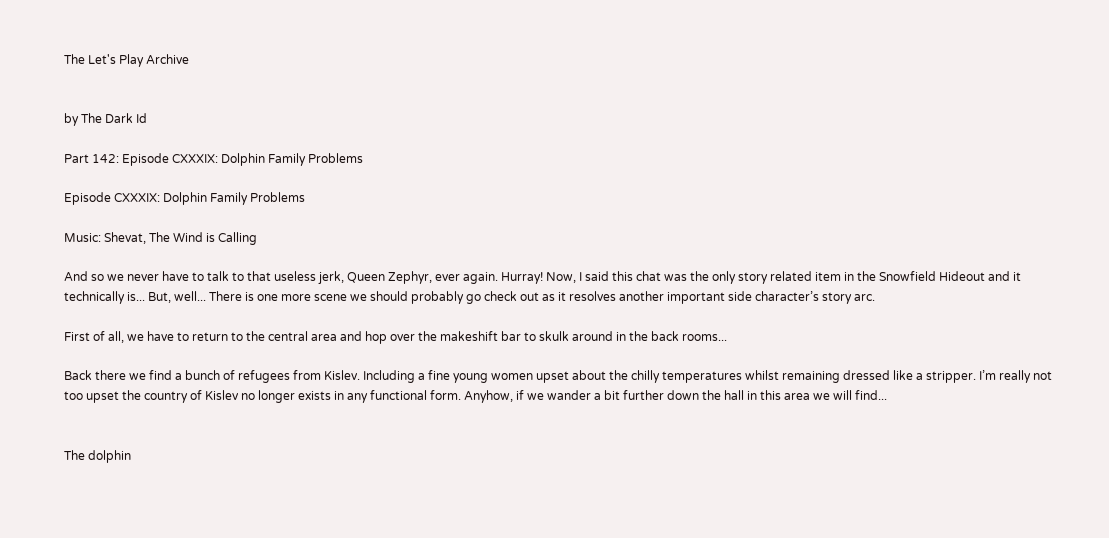The Let's Play Archive


by The Dark Id

Part 142: Episode CXXXIX: Dolphin Family Problems

Episode CXXXIX: Dolphin Family Problems

Music: Shevat, The Wind is Calling

And so we never have to talk to that useless jerk, Queen Zephyr, ever again. Hurray! Now, I said this chat was the only story related item in the Snowfield Hideout and it technically is... But, well... There is one more scene we should probably go check out as it resolves another important side character’s story arc.

First of all, we have to return to the central area and hop over the makeshift bar to skulk around in the back rooms...

Back there we find a bunch of refugees from Kislev. Including a fine young women upset about the chilly temperatures whilst remaining dressed like a stripper. I’m really not too upset the country of Kislev no longer exists in any functional form. Anyhow, if we wander a bit further down the hall in this area we will find...


The dolphin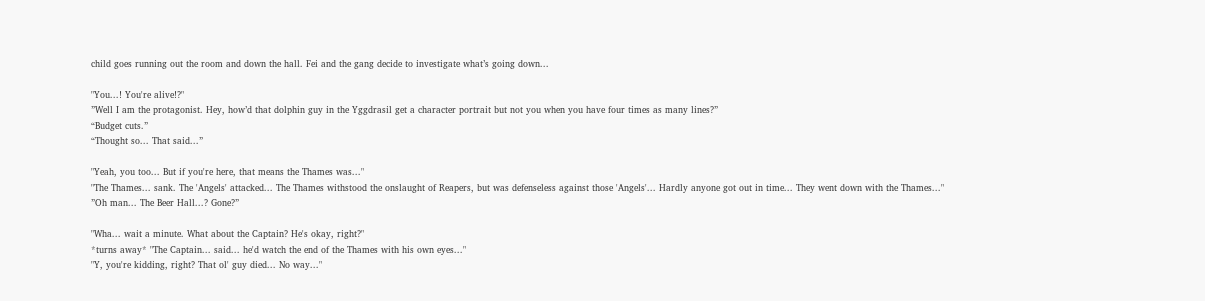child goes running out the room and down the hall. Fei and the gang decide to investigate what’s going down...

"You...! You're alive!?"
”Well I am the protagonist. Hey, how’d that dolphin guy in the Yggdrasil get a character portrait but not you when you have four times as many lines?”
“Budget cuts.”
“Thought so... That said...”

"Yeah, you too... But if you're here, that means the Thames was..."
"The Thames... sank. The 'Angels' attacked... The Thames withstood the onslaught of Reapers, but was defenseless against those 'Angels'... Hardly anyone got out in time... They went down with the Thames..."
”Oh man... The Beer Hall...? Gone?”

"Wha... wait a minute. What about the Captain? He's okay, right?"
*turns away* "The Captain... said... he'd watch the end of the Thames with his own eyes..."
"Y, you're kidding, right? That ol' guy died... No way..."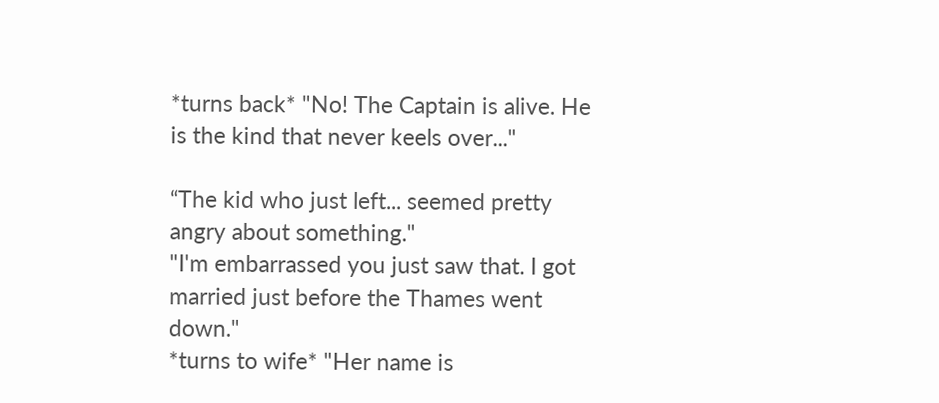*turns back* "No! The Captain is alive. He is the kind that never keels over..."

“The kid who just left... seemed pretty angry about something."
"I'm embarrassed you just saw that. I got married just before the Thames went down."
*turns to wife* "Her name is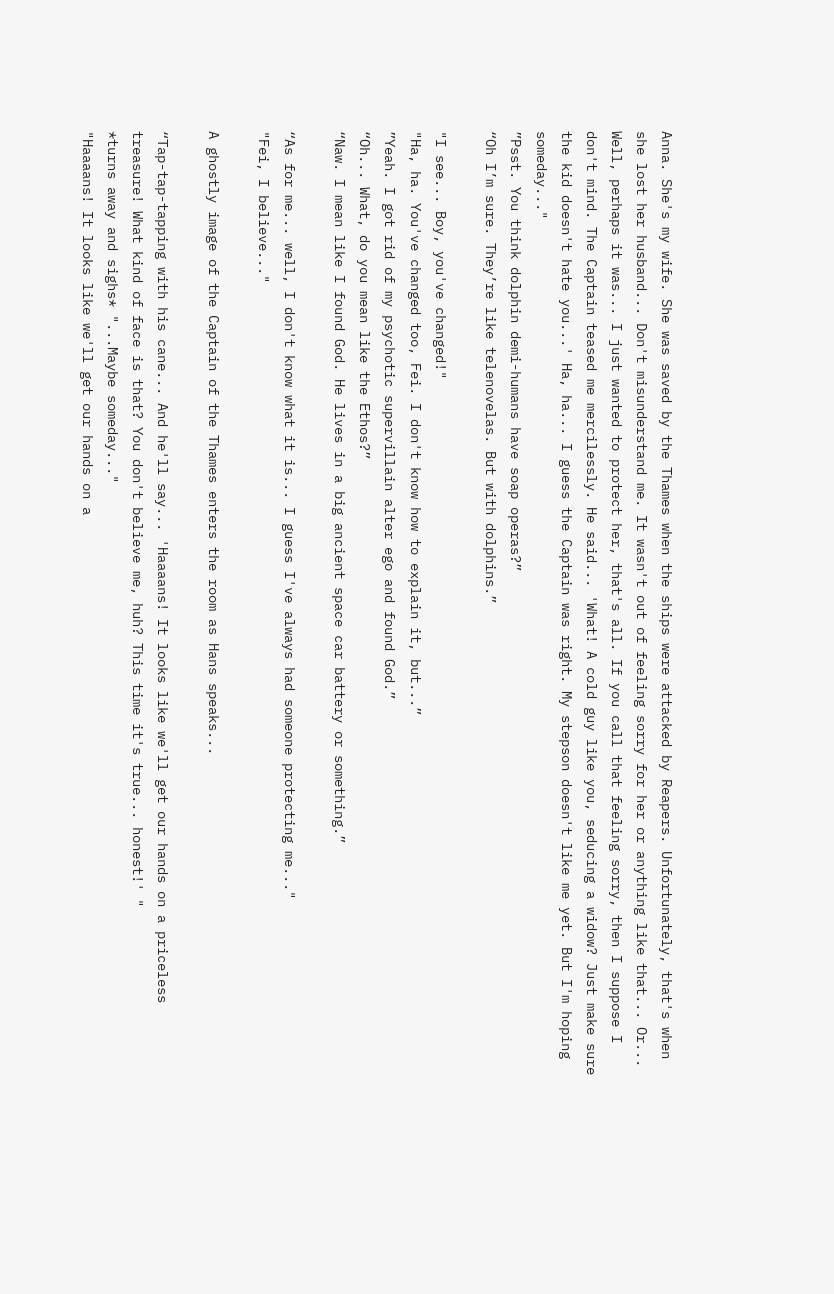Anna. She's my wife. She was saved by the Thames when the ships were attacked by Reapers. Unfortunately, that's when she lost her husband... Don't misunderstand me. It wasn't out of feeling sorry for her or anything like that... Or... Well, perhaps it was... I just wanted to protect her, that's all. If you call that feeling sorry, then I suppose I don't mind. The Captain teased me mercilessly. He said... 'What! A cold guy like you, seducing a widow? Just make sure the kid doesn't hate you...' Ha, ha... I guess the Captain was right. My stepson doesn't like me yet. But I'm hoping someday..."
”Psst. You think dolphin demi-humans have soap operas?”
“Oh I’m sure. They’re like telenovelas. But with dolphins.”

"I see... Boy, you've changed!"
"Ha, ha. You've changed too, Fei. I don't know how to explain it, but...”
”Yeah. I got rid of my psychotic supervillain alter ego and found God.”
“Oh... What, do you mean like the Ethos?”
“Naw. I mean like I found God. He lives in a big ancient space car battery or something.”

“As for me... well, I don't know what it is... I guess I've always had someone protecting me..."
"Fei, I believe..."

A ghostly image of the Captain of the Thames enters the room as Hans speaks...

“Tap-tap-tapping with his cane... And he'll say... 'Haaaans! It looks like we'll get our hands on a priceless treasure! What kind of face is that? You don't believe me, huh? This time it's true... honest!' "
*turns away and sighs* "...Maybe someday..."
"Haaaans! It looks like we'll get our hands on a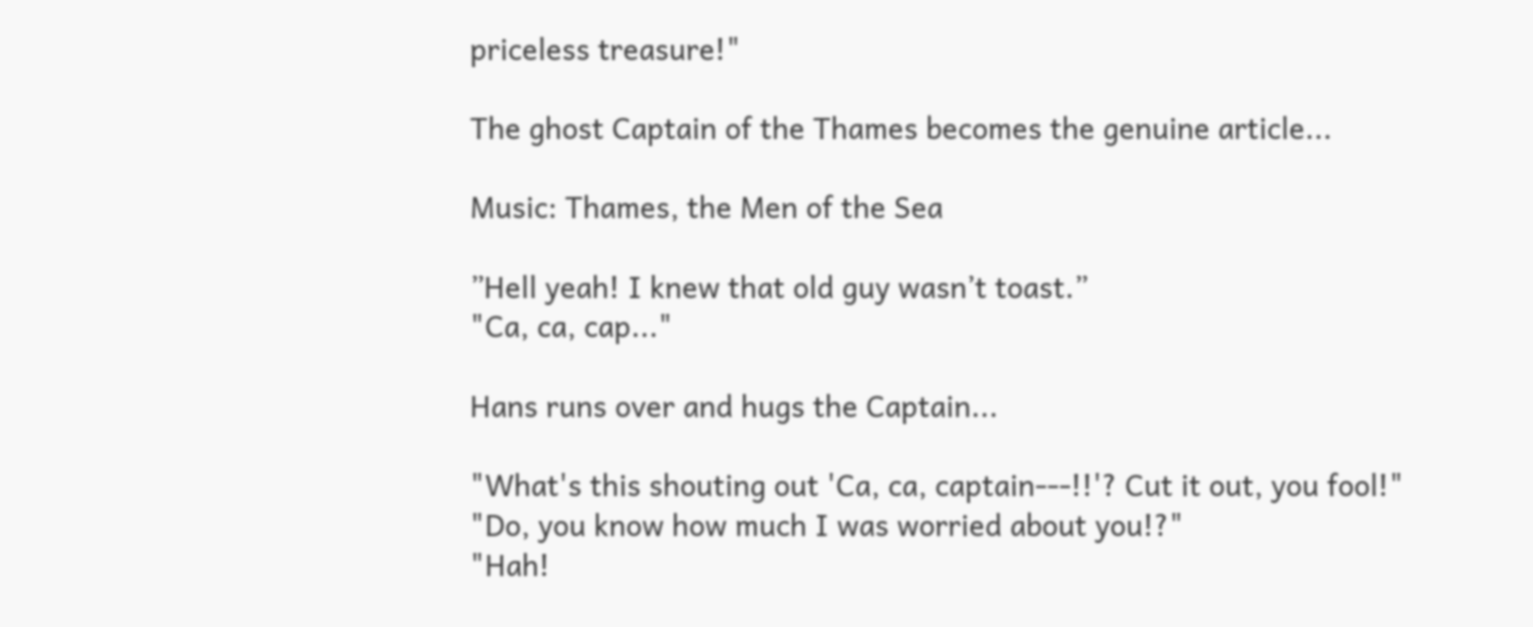priceless treasure!"

The ghost Captain of the Thames becomes the genuine article...

Music: Thames, the Men of the Sea

”Hell yeah! I knew that old guy wasn’t toast.”
"Ca, ca, cap..."

Hans runs over and hugs the Captain...

"What's this shouting out 'Ca, ca, captain---!!'? Cut it out, you fool!"
"Do, you know how much I was worried about you!?"
"Hah!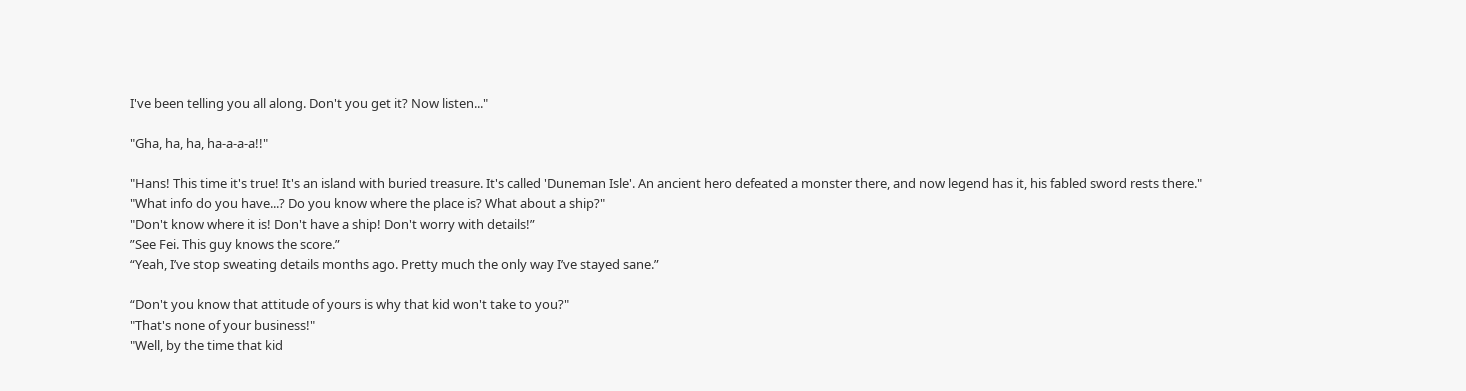I've been telling you all along. Don't you get it? Now listen..."

"Gha, ha, ha, ha-a-a-a!!"

"Hans! This time it's true! It's an island with buried treasure. It's called 'Duneman Isle'. An ancient hero defeated a monster there, and now legend has it, his fabled sword rests there."
"What info do you have...? Do you know where the place is? What about a ship?"
"Don't know where it is! Don't have a ship! Don't worry with details!”
”See Fei. This guy knows the score.”
“Yeah, I’ve stop sweating details months ago. Pretty much the only way I’ve stayed sane.”

“Don't you know that attitude of yours is why that kid won't take to you?"
"That's none of your business!"
"Well, by the time that kid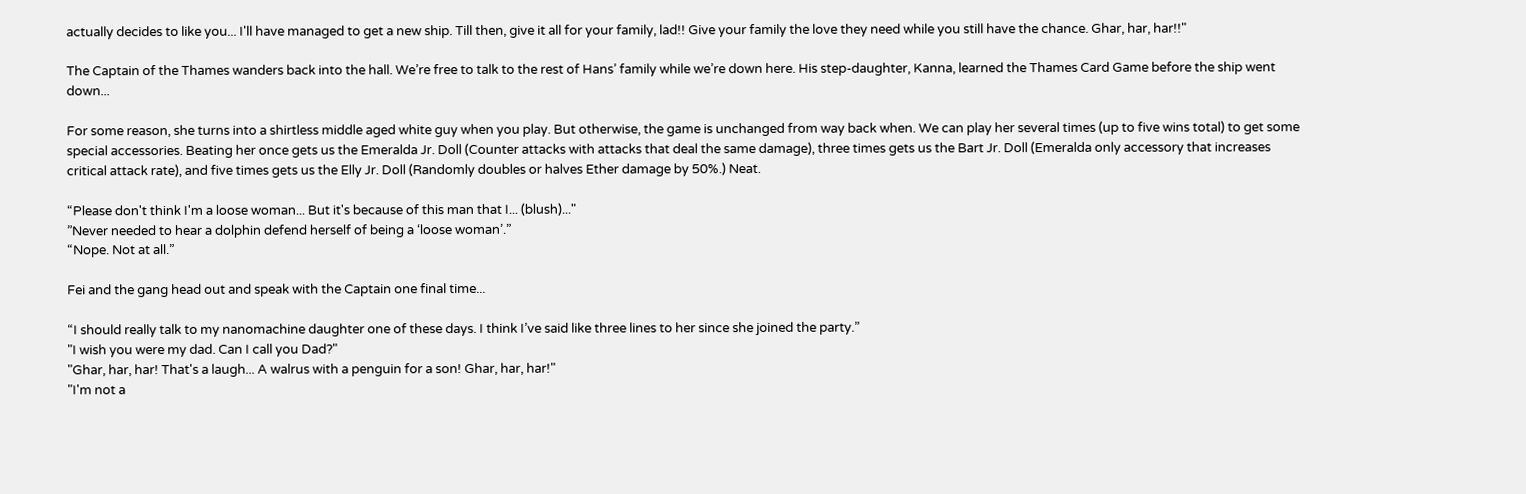actually decides to like you... I'll have managed to get a new ship. Till then, give it all for your family, lad!! Give your family the love they need while you still have the chance. Ghar, har, har!!"

The Captain of the Thames wanders back into the hall. We’re free to talk to the rest of Hans’ family while we’re down here. His step-daughter, Kanna, learned the Thames Card Game before the ship went down...

For some reason, she turns into a shirtless middle aged white guy when you play. But otherwise, the game is unchanged from way back when. We can play her several times (up to five wins total) to get some special accessories. Beating her once gets us the Emeralda Jr. Doll (Counter attacks with attacks that deal the same damage), three times gets us the Bart Jr. Doll (Emeralda only accessory that increases critical attack rate), and five times gets us the Elly Jr. Doll (Randomly doubles or halves Ether damage by 50%.) Neat.

“Please don't think I'm a loose woman... But it's because of this man that I... (blush)..."
”Never needed to hear a dolphin defend herself of being a ‘loose woman’.”
“Nope. Not at all.”

Fei and the gang head out and speak with the Captain one final time...

“I should really talk to my nanomachine daughter one of these days. I think I’ve said like three lines to her since she joined the party.”
"I wish you were my dad. Can I call you Dad?"
"Ghar, har, har! That's a laugh... A walrus with a penguin for a son! Ghar, har, har!"
"I'm not a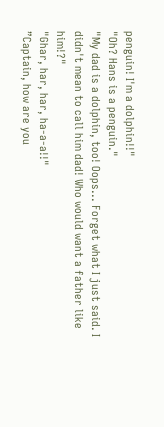penguin! I'm a dolphin!!"
"Oh? Hans is a penguin."
"My dad is a dolphin, too! Oops... Forget what I just said. I didn't mean to call him dad! Who would want a father like him!?"
"Ghar, har, har, ha-a-a!!"
”Captain, how are you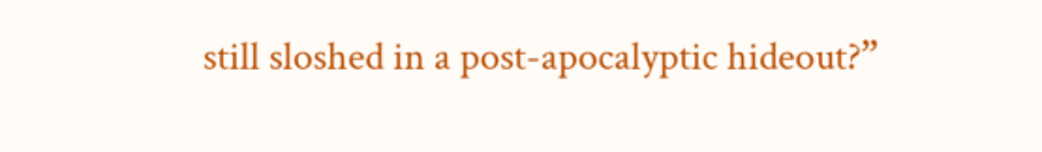still sloshed in a post-apocalyptic hideout?”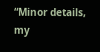“Minor details, my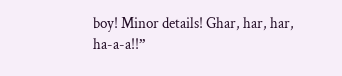boy! Minor details! Ghar, har, har, ha-a-a!!”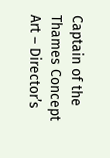Captain of the Thames Concept Art – Director’s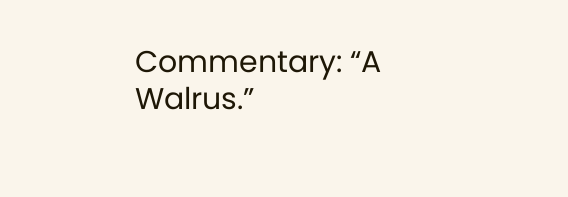Commentary: “A Walrus.”